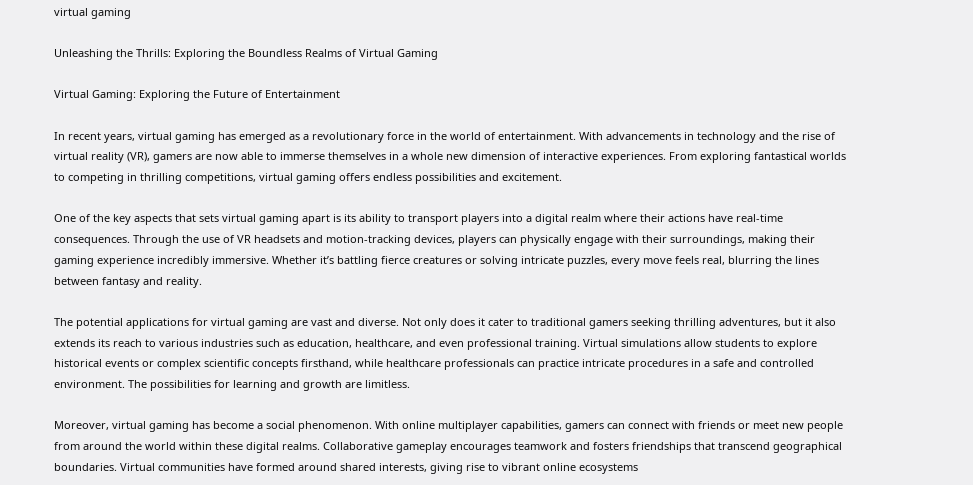virtual gaming

Unleashing the Thrills: Exploring the Boundless Realms of Virtual Gaming

Virtual Gaming: Exploring the Future of Entertainment

In recent years, virtual gaming has emerged as a revolutionary force in the world of entertainment. With advancements in technology and the rise of virtual reality (VR), gamers are now able to immerse themselves in a whole new dimension of interactive experiences. From exploring fantastical worlds to competing in thrilling competitions, virtual gaming offers endless possibilities and excitement.

One of the key aspects that sets virtual gaming apart is its ability to transport players into a digital realm where their actions have real-time consequences. Through the use of VR headsets and motion-tracking devices, players can physically engage with their surroundings, making their gaming experience incredibly immersive. Whether it’s battling fierce creatures or solving intricate puzzles, every move feels real, blurring the lines between fantasy and reality.

The potential applications for virtual gaming are vast and diverse. Not only does it cater to traditional gamers seeking thrilling adventures, but it also extends its reach to various industries such as education, healthcare, and even professional training. Virtual simulations allow students to explore historical events or complex scientific concepts firsthand, while healthcare professionals can practice intricate procedures in a safe and controlled environment. The possibilities for learning and growth are limitless.

Moreover, virtual gaming has become a social phenomenon. With online multiplayer capabilities, gamers can connect with friends or meet new people from around the world within these digital realms. Collaborative gameplay encourages teamwork and fosters friendships that transcend geographical boundaries. Virtual communities have formed around shared interests, giving rise to vibrant online ecosystems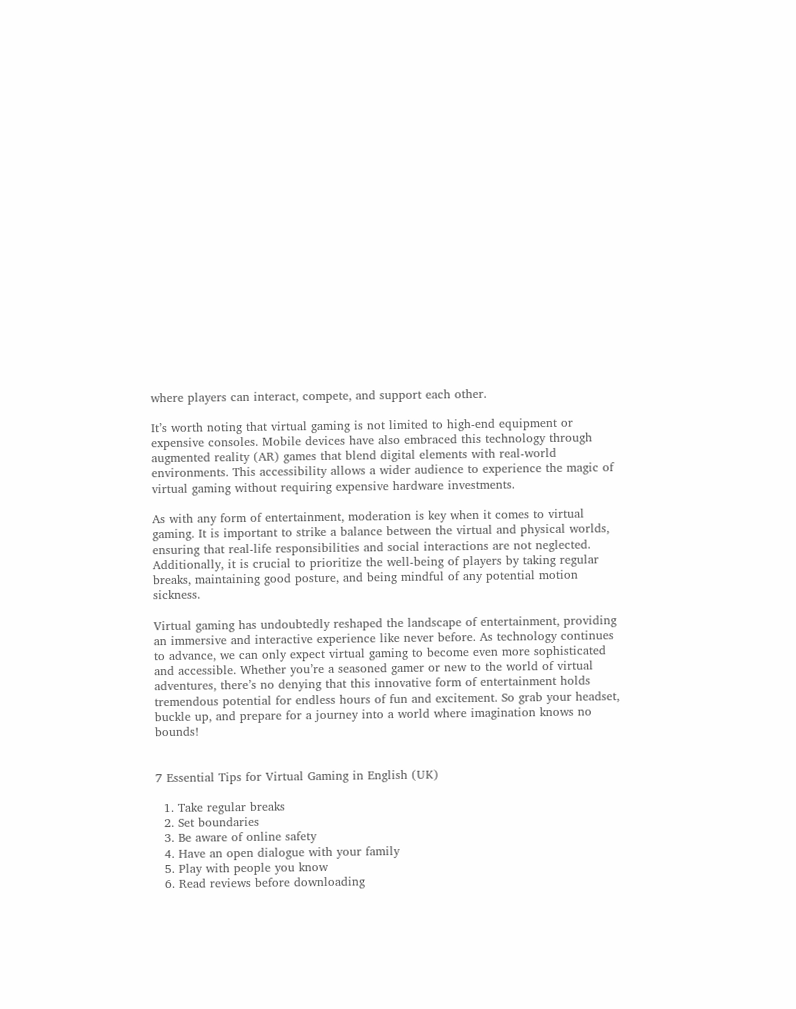where players can interact, compete, and support each other.

It’s worth noting that virtual gaming is not limited to high-end equipment or expensive consoles. Mobile devices have also embraced this technology through augmented reality (AR) games that blend digital elements with real-world environments. This accessibility allows a wider audience to experience the magic of virtual gaming without requiring expensive hardware investments.

As with any form of entertainment, moderation is key when it comes to virtual gaming. It is important to strike a balance between the virtual and physical worlds, ensuring that real-life responsibilities and social interactions are not neglected. Additionally, it is crucial to prioritize the well-being of players by taking regular breaks, maintaining good posture, and being mindful of any potential motion sickness.

Virtual gaming has undoubtedly reshaped the landscape of entertainment, providing an immersive and interactive experience like never before. As technology continues to advance, we can only expect virtual gaming to become even more sophisticated and accessible. Whether you’re a seasoned gamer or new to the world of virtual adventures, there’s no denying that this innovative form of entertainment holds tremendous potential for endless hours of fun and excitement. So grab your headset, buckle up, and prepare for a journey into a world where imagination knows no bounds!


7 Essential Tips for Virtual Gaming in English (UK)

  1. Take regular breaks
  2. Set boundaries
  3. Be aware of online safety
  4. Have an open dialogue with your family
  5. Play with people you know
  6. Read reviews before downloading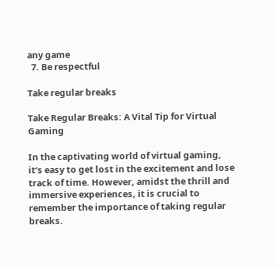any game
  7. Be respectful

Take regular breaks

Take Regular Breaks: A Vital Tip for Virtual Gaming

In the captivating world of virtual gaming, it’s easy to get lost in the excitement and lose track of time. However, amidst the thrill and immersive experiences, it is crucial to remember the importance of taking regular breaks.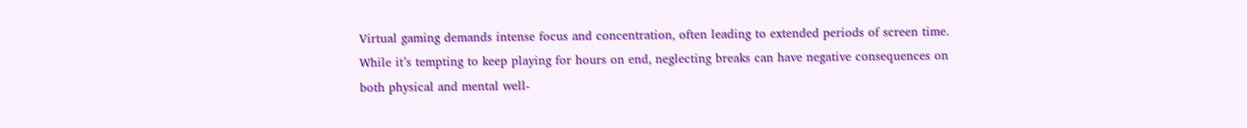Virtual gaming demands intense focus and concentration, often leading to extended periods of screen time. While it’s tempting to keep playing for hours on end, neglecting breaks can have negative consequences on both physical and mental well-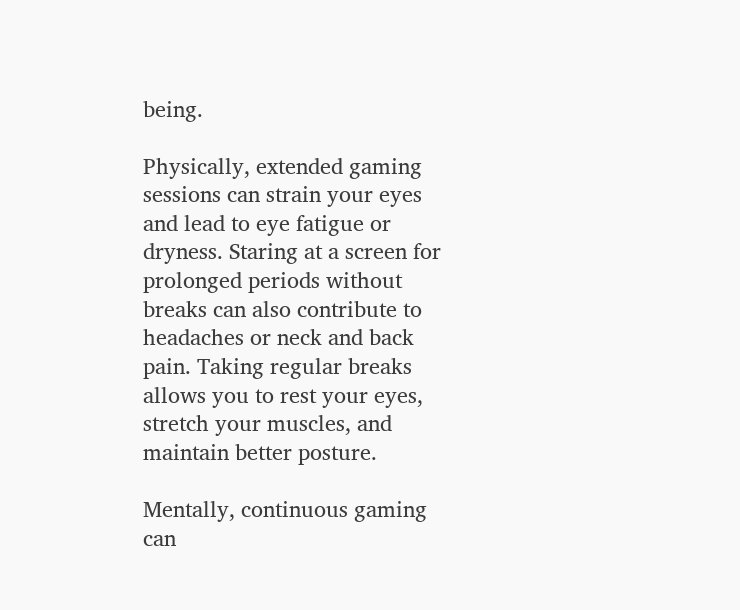being.

Physically, extended gaming sessions can strain your eyes and lead to eye fatigue or dryness. Staring at a screen for prolonged periods without breaks can also contribute to headaches or neck and back pain. Taking regular breaks allows you to rest your eyes, stretch your muscles, and maintain better posture.

Mentally, continuous gaming can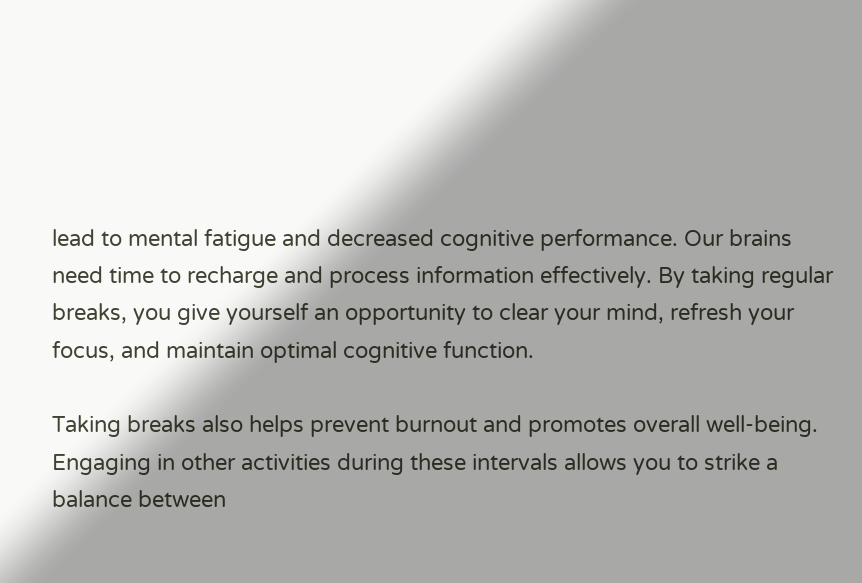lead to mental fatigue and decreased cognitive performance. Our brains need time to recharge and process information effectively. By taking regular breaks, you give yourself an opportunity to clear your mind, refresh your focus, and maintain optimal cognitive function.

Taking breaks also helps prevent burnout and promotes overall well-being. Engaging in other activities during these intervals allows you to strike a balance between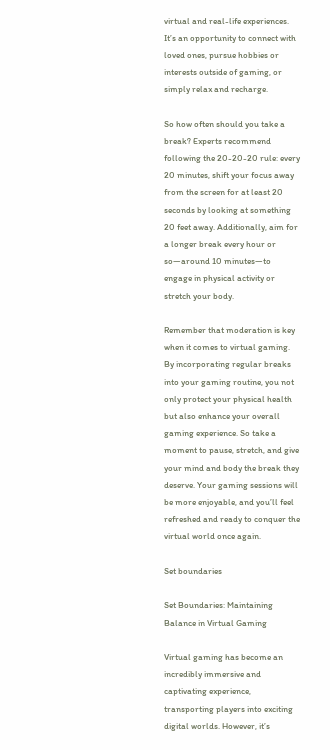virtual and real-life experiences. It’s an opportunity to connect with loved ones, pursue hobbies or interests outside of gaming, or simply relax and recharge.

So how often should you take a break? Experts recommend following the 20-20-20 rule: every 20 minutes, shift your focus away from the screen for at least 20 seconds by looking at something 20 feet away. Additionally, aim for a longer break every hour or so—around 10 minutes—to engage in physical activity or stretch your body.

Remember that moderation is key when it comes to virtual gaming. By incorporating regular breaks into your gaming routine, you not only protect your physical health but also enhance your overall gaming experience. So take a moment to pause, stretch, and give your mind and body the break they deserve. Your gaming sessions will be more enjoyable, and you’ll feel refreshed and ready to conquer the virtual world once again.

Set boundaries

Set Boundaries: Maintaining Balance in Virtual Gaming

Virtual gaming has become an incredibly immersive and captivating experience, transporting players into exciting digital worlds. However, it’s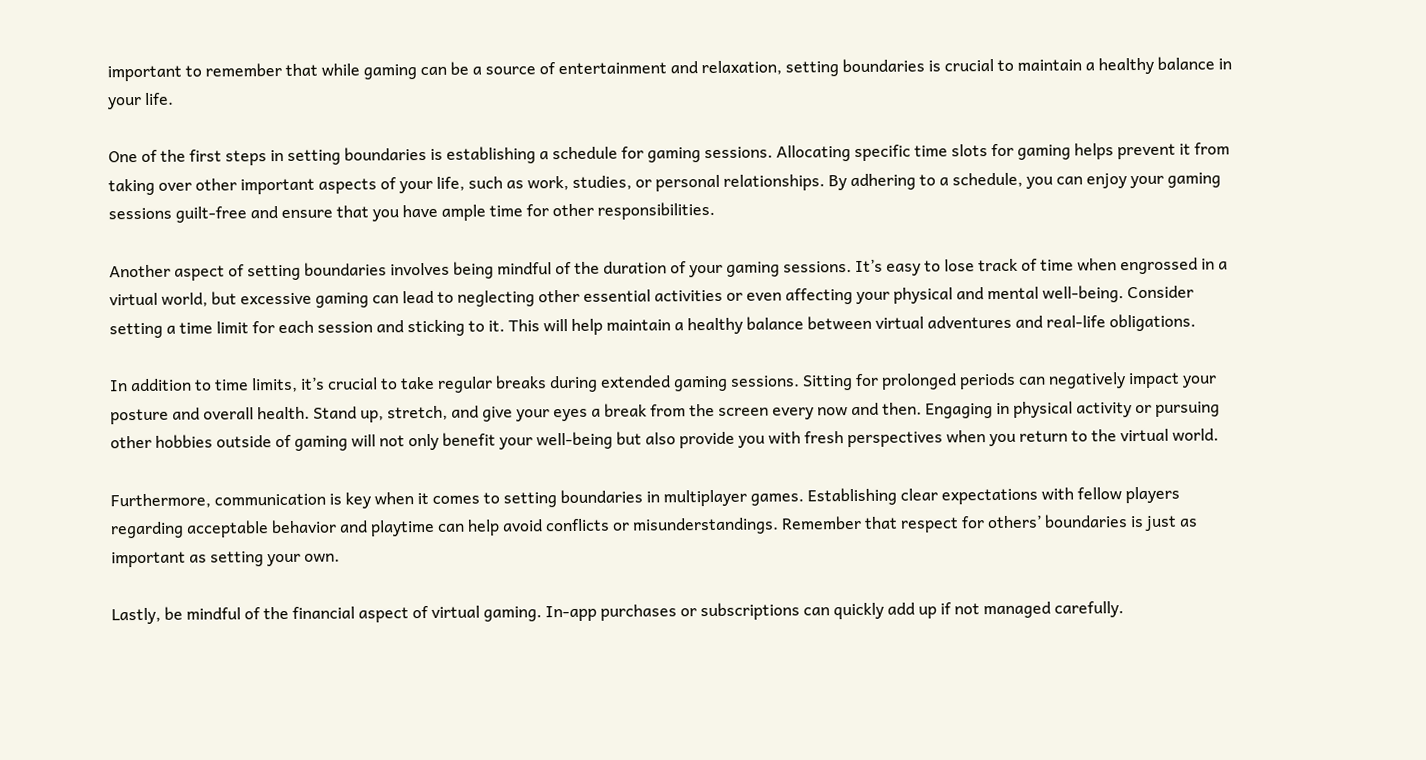important to remember that while gaming can be a source of entertainment and relaxation, setting boundaries is crucial to maintain a healthy balance in your life.

One of the first steps in setting boundaries is establishing a schedule for gaming sessions. Allocating specific time slots for gaming helps prevent it from taking over other important aspects of your life, such as work, studies, or personal relationships. By adhering to a schedule, you can enjoy your gaming sessions guilt-free and ensure that you have ample time for other responsibilities.

Another aspect of setting boundaries involves being mindful of the duration of your gaming sessions. It’s easy to lose track of time when engrossed in a virtual world, but excessive gaming can lead to neglecting other essential activities or even affecting your physical and mental well-being. Consider setting a time limit for each session and sticking to it. This will help maintain a healthy balance between virtual adventures and real-life obligations.

In addition to time limits, it’s crucial to take regular breaks during extended gaming sessions. Sitting for prolonged periods can negatively impact your posture and overall health. Stand up, stretch, and give your eyes a break from the screen every now and then. Engaging in physical activity or pursuing other hobbies outside of gaming will not only benefit your well-being but also provide you with fresh perspectives when you return to the virtual world.

Furthermore, communication is key when it comes to setting boundaries in multiplayer games. Establishing clear expectations with fellow players regarding acceptable behavior and playtime can help avoid conflicts or misunderstandings. Remember that respect for others’ boundaries is just as important as setting your own.

Lastly, be mindful of the financial aspect of virtual gaming. In-app purchases or subscriptions can quickly add up if not managed carefully.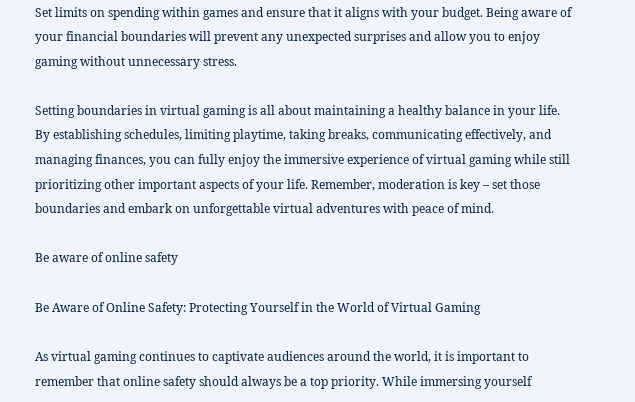Set limits on spending within games and ensure that it aligns with your budget. Being aware of your financial boundaries will prevent any unexpected surprises and allow you to enjoy gaming without unnecessary stress.

Setting boundaries in virtual gaming is all about maintaining a healthy balance in your life. By establishing schedules, limiting playtime, taking breaks, communicating effectively, and managing finances, you can fully enjoy the immersive experience of virtual gaming while still prioritizing other important aspects of your life. Remember, moderation is key – set those boundaries and embark on unforgettable virtual adventures with peace of mind.

Be aware of online safety

Be Aware of Online Safety: Protecting Yourself in the World of Virtual Gaming

As virtual gaming continues to captivate audiences around the world, it is important to remember that online safety should always be a top priority. While immersing yourself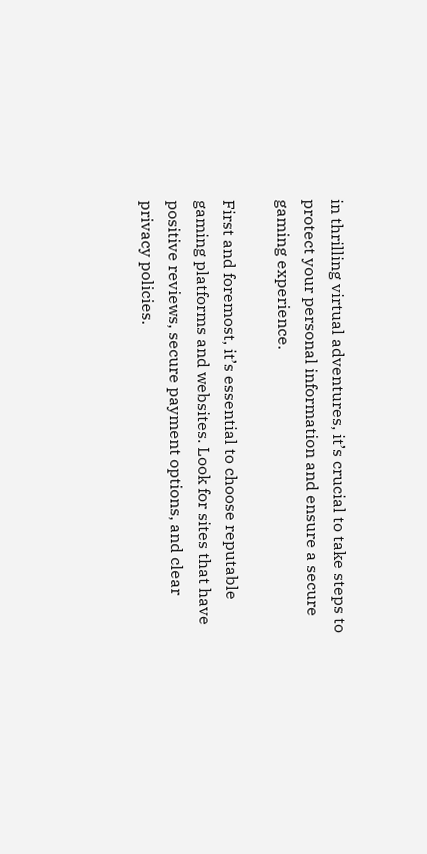in thrilling virtual adventures, it’s crucial to take steps to protect your personal information and ensure a secure gaming experience.

First and foremost, it’s essential to choose reputable gaming platforms and websites. Look for sites that have positive reviews, secure payment options, and clear privacy policies.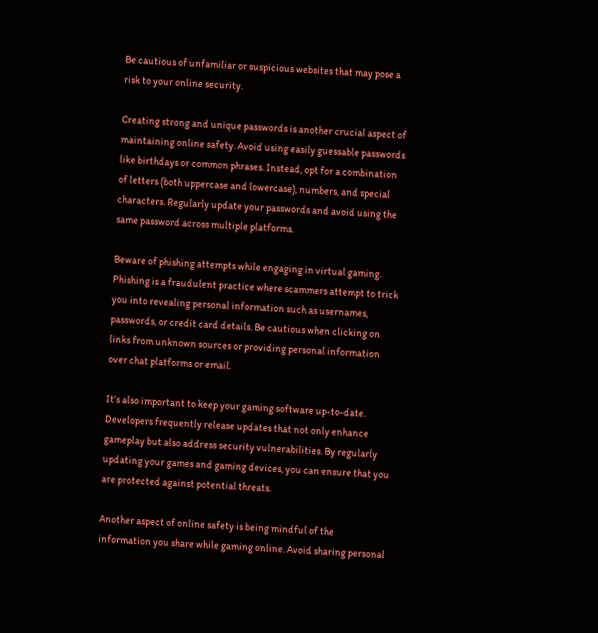Be cautious of unfamiliar or suspicious websites that may pose a risk to your online security.

Creating strong and unique passwords is another crucial aspect of maintaining online safety. Avoid using easily guessable passwords like birthdays or common phrases. Instead, opt for a combination of letters (both uppercase and lowercase), numbers, and special characters. Regularly update your passwords and avoid using the same password across multiple platforms.

Beware of phishing attempts while engaging in virtual gaming. Phishing is a fraudulent practice where scammers attempt to trick you into revealing personal information such as usernames, passwords, or credit card details. Be cautious when clicking on links from unknown sources or providing personal information over chat platforms or email.

It’s also important to keep your gaming software up-to-date. Developers frequently release updates that not only enhance gameplay but also address security vulnerabilities. By regularly updating your games and gaming devices, you can ensure that you are protected against potential threats.

Another aspect of online safety is being mindful of the information you share while gaming online. Avoid sharing personal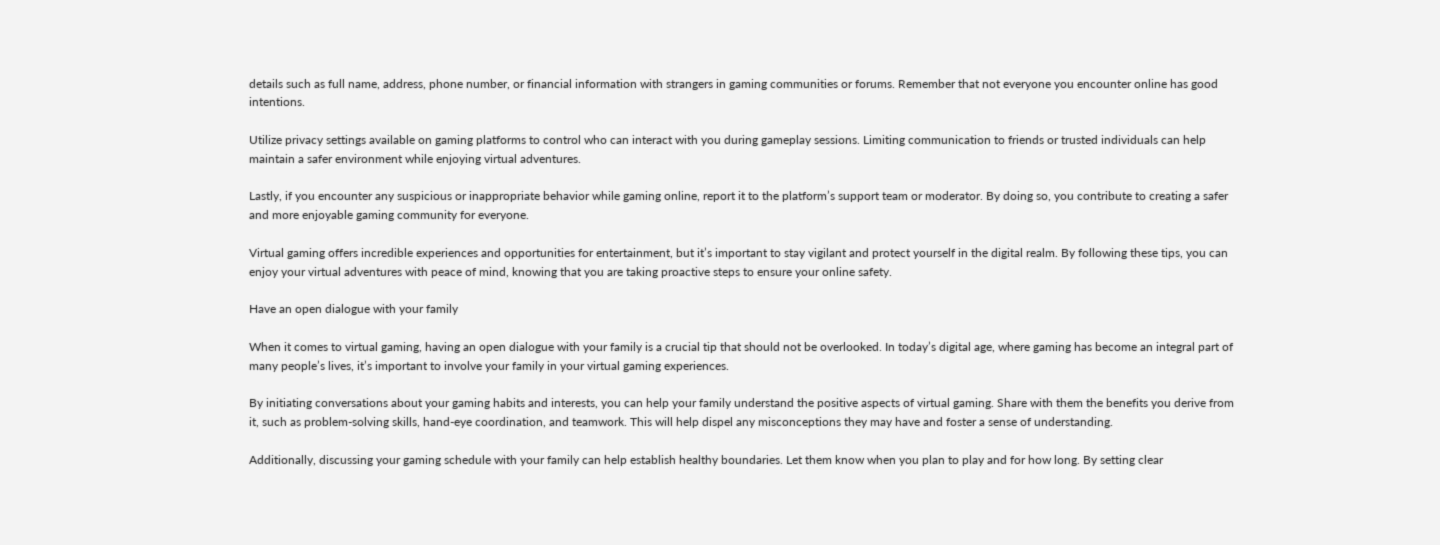details such as full name, address, phone number, or financial information with strangers in gaming communities or forums. Remember that not everyone you encounter online has good intentions.

Utilize privacy settings available on gaming platforms to control who can interact with you during gameplay sessions. Limiting communication to friends or trusted individuals can help maintain a safer environment while enjoying virtual adventures.

Lastly, if you encounter any suspicious or inappropriate behavior while gaming online, report it to the platform’s support team or moderator. By doing so, you contribute to creating a safer and more enjoyable gaming community for everyone.

Virtual gaming offers incredible experiences and opportunities for entertainment, but it’s important to stay vigilant and protect yourself in the digital realm. By following these tips, you can enjoy your virtual adventures with peace of mind, knowing that you are taking proactive steps to ensure your online safety.

Have an open dialogue with your family

When it comes to virtual gaming, having an open dialogue with your family is a crucial tip that should not be overlooked. In today’s digital age, where gaming has become an integral part of many people’s lives, it’s important to involve your family in your virtual gaming experiences.

By initiating conversations about your gaming habits and interests, you can help your family understand the positive aspects of virtual gaming. Share with them the benefits you derive from it, such as problem-solving skills, hand-eye coordination, and teamwork. This will help dispel any misconceptions they may have and foster a sense of understanding.

Additionally, discussing your gaming schedule with your family can help establish healthy boundaries. Let them know when you plan to play and for how long. By setting clear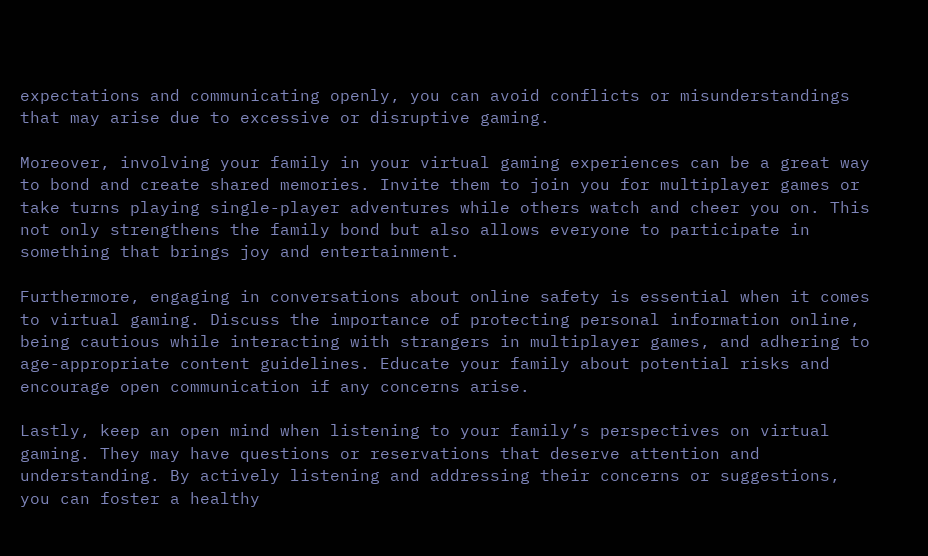expectations and communicating openly, you can avoid conflicts or misunderstandings that may arise due to excessive or disruptive gaming.

Moreover, involving your family in your virtual gaming experiences can be a great way to bond and create shared memories. Invite them to join you for multiplayer games or take turns playing single-player adventures while others watch and cheer you on. This not only strengthens the family bond but also allows everyone to participate in something that brings joy and entertainment.

Furthermore, engaging in conversations about online safety is essential when it comes to virtual gaming. Discuss the importance of protecting personal information online, being cautious while interacting with strangers in multiplayer games, and adhering to age-appropriate content guidelines. Educate your family about potential risks and encourage open communication if any concerns arise.

Lastly, keep an open mind when listening to your family’s perspectives on virtual gaming. They may have questions or reservations that deserve attention and understanding. By actively listening and addressing their concerns or suggestions, you can foster a healthy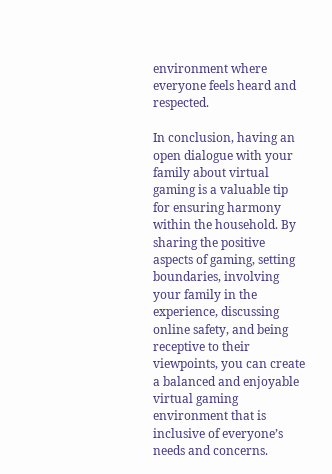environment where everyone feels heard and respected.

In conclusion, having an open dialogue with your family about virtual gaming is a valuable tip for ensuring harmony within the household. By sharing the positive aspects of gaming, setting boundaries, involving your family in the experience, discussing online safety, and being receptive to their viewpoints, you can create a balanced and enjoyable virtual gaming environment that is inclusive of everyone’s needs and concerns.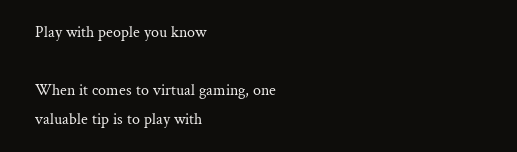Play with people you know

When it comes to virtual gaming, one valuable tip is to play with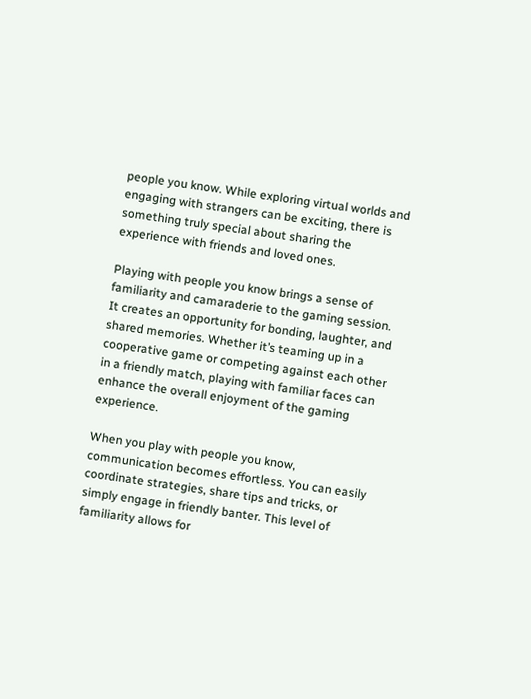people you know. While exploring virtual worlds and engaging with strangers can be exciting, there is something truly special about sharing the experience with friends and loved ones.

Playing with people you know brings a sense of familiarity and camaraderie to the gaming session. It creates an opportunity for bonding, laughter, and shared memories. Whether it’s teaming up in a cooperative game or competing against each other in a friendly match, playing with familiar faces can enhance the overall enjoyment of the gaming experience.

When you play with people you know, communication becomes effortless. You can easily coordinate strategies, share tips and tricks, or simply engage in friendly banter. This level of familiarity allows for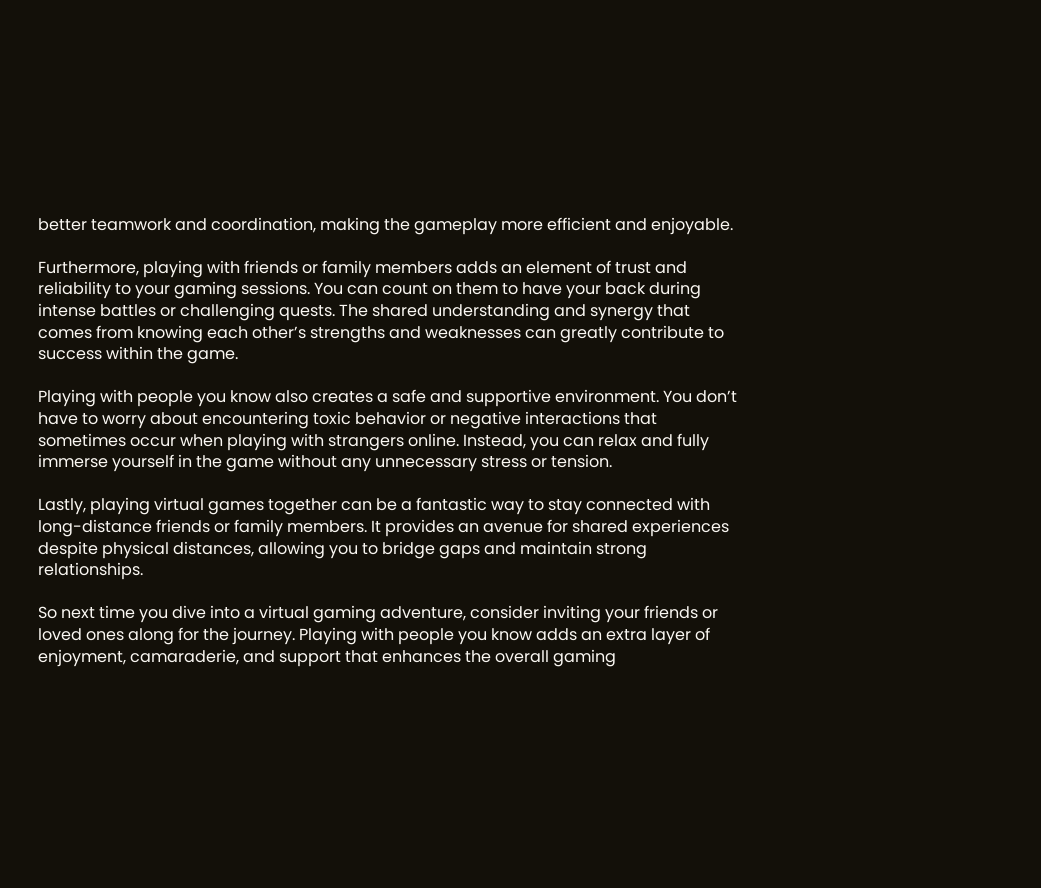better teamwork and coordination, making the gameplay more efficient and enjoyable.

Furthermore, playing with friends or family members adds an element of trust and reliability to your gaming sessions. You can count on them to have your back during intense battles or challenging quests. The shared understanding and synergy that comes from knowing each other’s strengths and weaknesses can greatly contribute to success within the game.

Playing with people you know also creates a safe and supportive environment. You don’t have to worry about encountering toxic behavior or negative interactions that sometimes occur when playing with strangers online. Instead, you can relax and fully immerse yourself in the game without any unnecessary stress or tension.

Lastly, playing virtual games together can be a fantastic way to stay connected with long-distance friends or family members. It provides an avenue for shared experiences despite physical distances, allowing you to bridge gaps and maintain strong relationships.

So next time you dive into a virtual gaming adventure, consider inviting your friends or loved ones along for the journey. Playing with people you know adds an extra layer of enjoyment, camaraderie, and support that enhances the overall gaming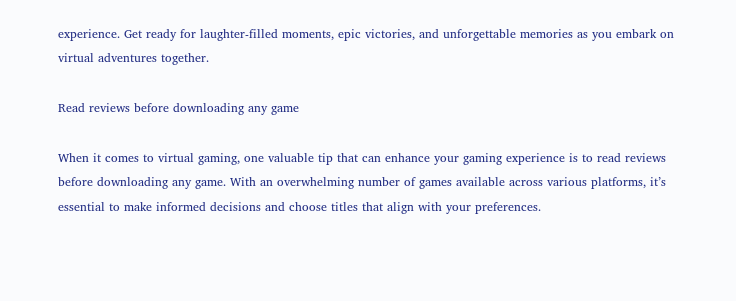experience. Get ready for laughter-filled moments, epic victories, and unforgettable memories as you embark on virtual adventures together.

Read reviews before downloading any game

When it comes to virtual gaming, one valuable tip that can enhance your gaming experience is to read reviews before downloading any game. With an overwhelming number of games available across various platforms, it’s essential to make informed decisions and choose titles that align with your preferences.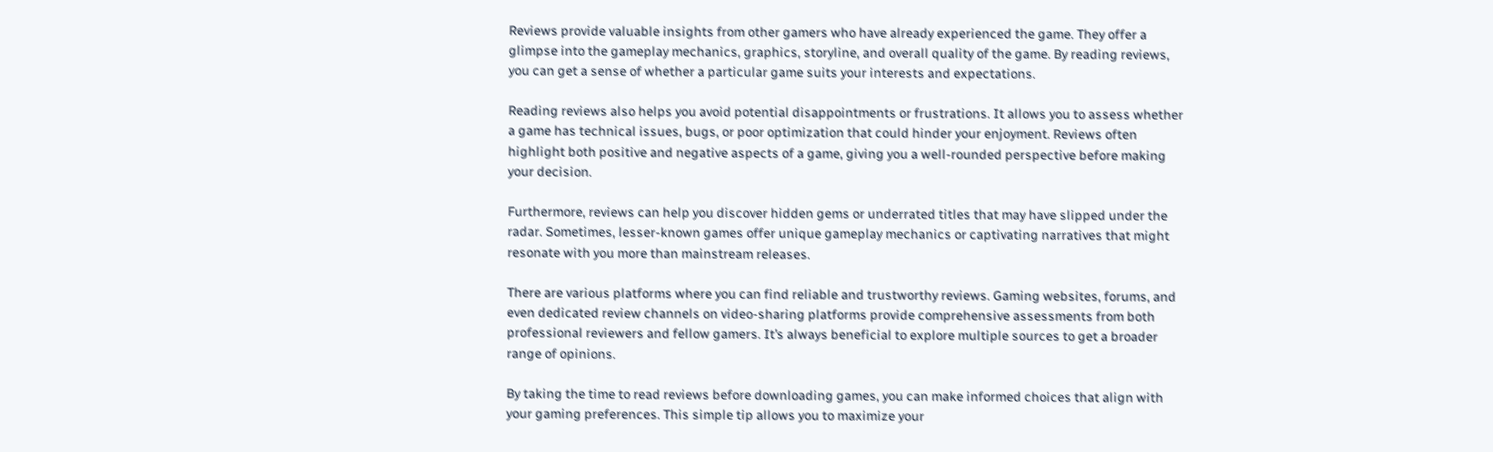Reviews provide valuable insights from other gamers who have already experienced the game. They offer a glimpse into the gameplay mechanics, graphics, storyline, and overall quality of the game. By reading reviews, you can get a sense of whether a particular game suits your interests and expectations.

Reading reviews also helps you avoid potential disappointments or frustrations. It allows you to assess whether a game has technical issues, bugs, or poor optimization that could hinder your enjoyment. Reviews often highlight both positive and negative aspects of a game, giving you a well-rounded perspective before making your decision.

Furthermore, reviews can help you discover hidden gems or underrated titles that may have slipped under the radar. Sometimes, lesser-known games offer unique gameplay mechanics or captivating narratives that might resonate with you more than mainstream releases.

There are various platforms where you can find reliable and trustworthy reviews. Gaming websites, forums, and even dedicated review channels on video-sharing platforms provide comprehensive assessments from both professional reviewers and fellow gamers. It’s always beneficial to explore multiple sources to get a broader range of opinions.

By taking the time to read reviews before downloading games, you can make informed choices that align with your gaming preferences. This simple tip allows you to maximize your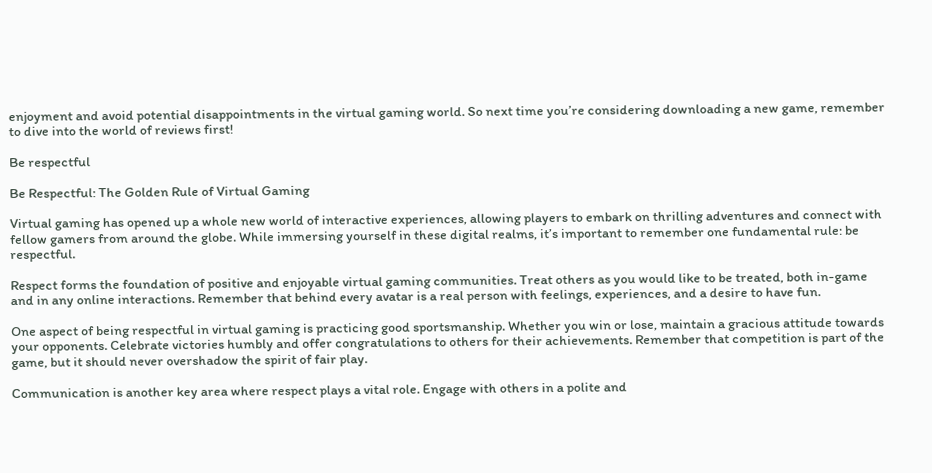enjoyment and avoid potential disappointments in the virtual gaming world. So next time you’re considering downloading a new game, remember to dive into the world of reviews first!

Be respectful

Be Respectful: The Golden Rule of Virtual Gaming

Virtual gaming has opened up a whole new world of interactive experiences, allowing players to embark on thrilling adventures and connect with fellow gamers from around the globe. While immersing yourself in these digital realms, it’s important to remember one fundamental rule: be respectful.

Respect forms the foundation of positive and enjoyable virtual gaming communities. Treat others as you would like to be treated, both in-game and in any online interactions. Remember that behind every avatar is a real person with feelings, experiences, and a desire to have fun.

One aspect of being respectful in virtual gaming is practicing good sportsmanship. Whether you win or lose, maintain a gracious attitude towards your opponents. Celebrate victories humbly and offer congratulations to others for their achievements. Remember that competition is part of the game, but it should never overshadow the spirit of fair play.

Communication is another key area where respect plays a vital role. Engage with others in a polite and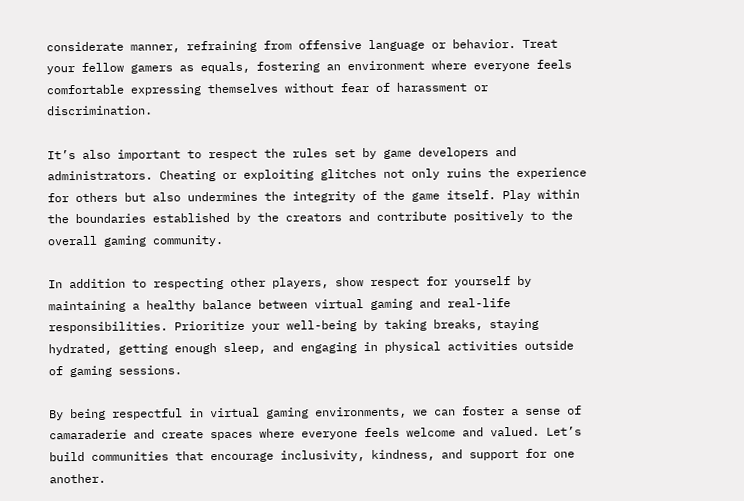considerate manner, refraining from offensive language or behavior. Treat your fellow gamers as equals, fostering an environment where everyone feels comfortable expressing themselves without fear of harassment or discrimination.

It’s also important to respect the rules set by game developers and administrators. Cheating or exploiting glitches not only ruins the experience for others but also undermines the integrity of the game itself. Play within the boundaries established by the creators and contribute positively to the overall gaming community.

In addition to respecting other players, show respect for yourself by maintaining a healthy balance between virtual gaming and real-life responsibilities. Prioritize your well-being by taking breaks, staying hydrated, getting enough sleep, and engaging in physical activities outside of gaming sessions.

By being respectful in virtual gaming environments, we can foster a sense of camaraderie and create spaces where everyone feels welcome and valued. Let’s build communities that encourage inclusivity, kindness, and support for one another.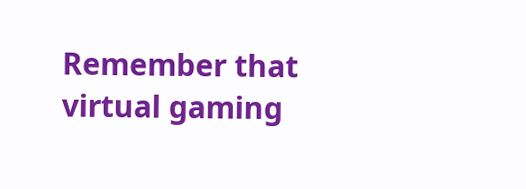Remember that virtual gaming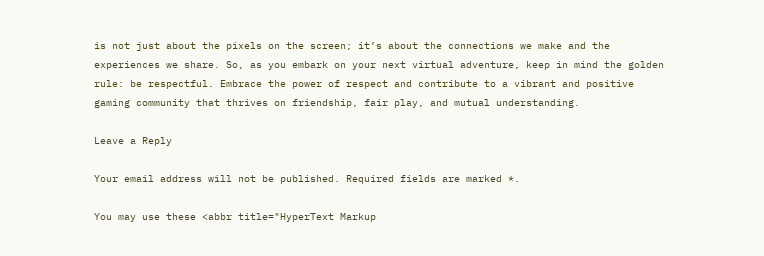is not just about the pixels on the screen; it’s about the connections we make and the experiences we share. So, as you embark on your next virtual adventure, keep in mind the golden rule: be respectful. Embrace the power of respect and contribute to a vibrant and positive gaming community that thrives on friendship, fair play, and mutual understanding.

Leave a Reply

Your email address will not be published. Required fields are marked *.

You may use these <abbr title="HyperText Markup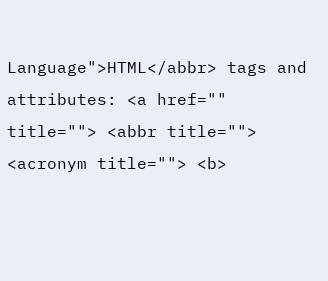Language">HTML</abbr> tags and attributes: <a href="" title=""> <abbr title=""> <acronym title=""> <b>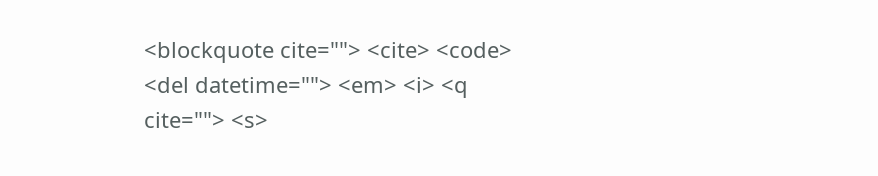<blockquote cite=""> <cite> <code> <del datetime=""> <em> <i> <q cite=""> <s>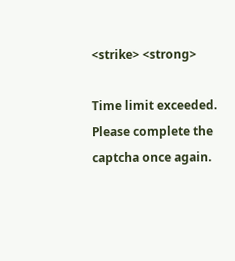<strike> <strong>

Time limit exceeded. Please complete the captcha once again.